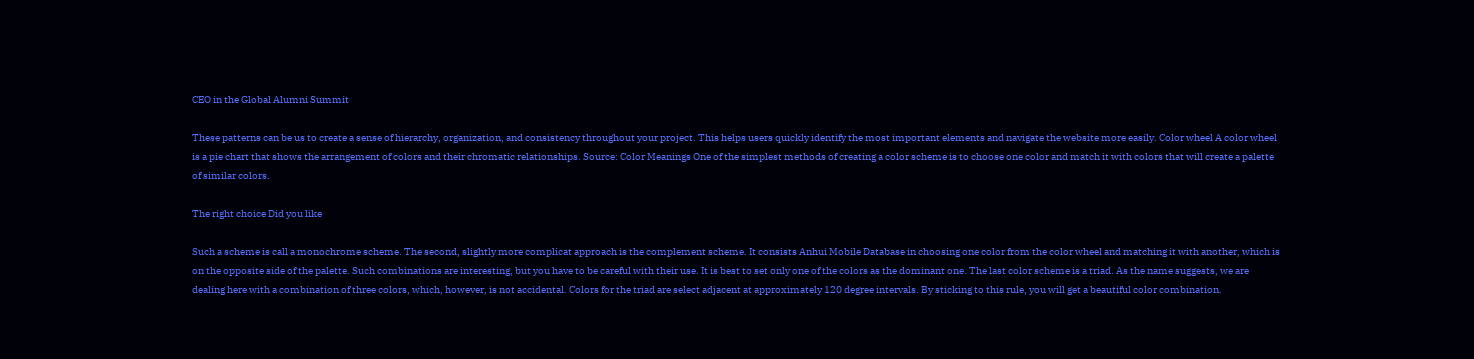CEO in the Global Alumni Summit

These patterns can be us to create a sense of hierarchy, organization, and consistency throughout your project. This helps users quickly identify the most important elements and navigate the website more easily. Color wheel A color wheel is a pie chart that shows the arrangement of colors and their chromatic relationships. Source: Color Meanings One of the simplest methods of creating a color scheme is to choose one color and match it with colors that will create a palette of similar colors.

The right choice Did you like

Such a scheme is call a monochrome scheme. The second, slightly more complicat approach is the complement scheme. It consists Anhui Mobile Database in choosing one color from the color wheel and matching it with another, which is on the opposite side of the palette. Such combinations are interesting, but you have to be careful with their use. It is best to set only one of the colors as the dominant one. The last color scheme is a triad. As the name suggests, we are dealing here with a combination of three colors, which, however, is not accidental. Colors for the triad are select adjacent at approximately 120 degree intervals. By sticking to this rule, you will get a beautiful color combination.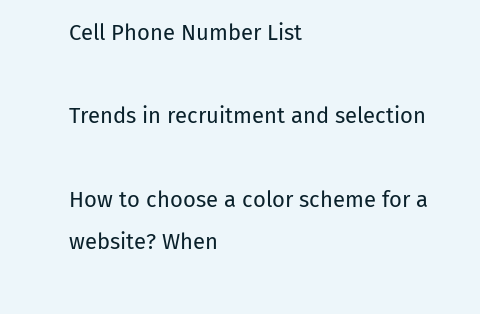Cell Phone Number List

Trends in recruitment and selection

How to choose a color scheme for a website? When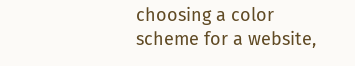choosing a color scheme for a website,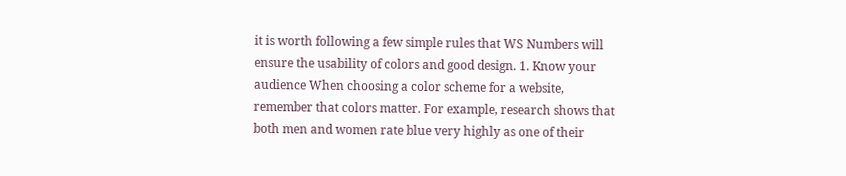it is worth following a few simple rules that WS Numbers will ensure the usability of colors and good design. 1. Know your audience When choosing a color scheme for a website, remember that colors matter. For example, research shows that both men and women rate blue very highly as one of their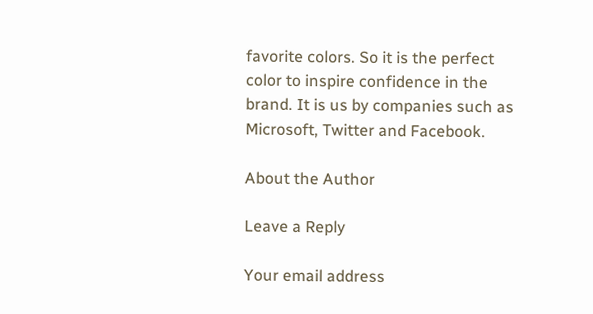favorite colors. So it is the perfect color to inspire confidence in the brand. It is us by companies such as Microsoft, Twitter and Facebook.

About the Author

Leave a Reply

Your email address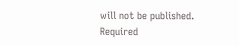will not be published. Required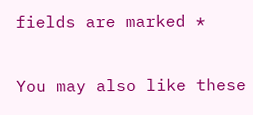fields are marked *

You may also like these